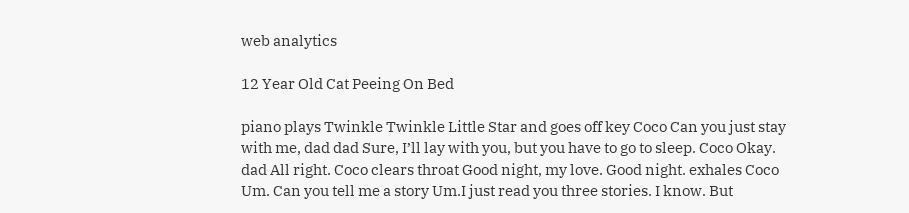web analytics

12 Year Old Cat Peeing On Bed

piano plays Twinkle Twinkle Little Star and goes off key Coco Can you just stay with me, dad dad Sure, I’ll lay with you, but you have to go to sleep. Coco Okay. dad All right. Coco clears throat Good night, my love. Good night. exhales Coco Um. Can you tell me a story Um.I just read you three stories. I know. But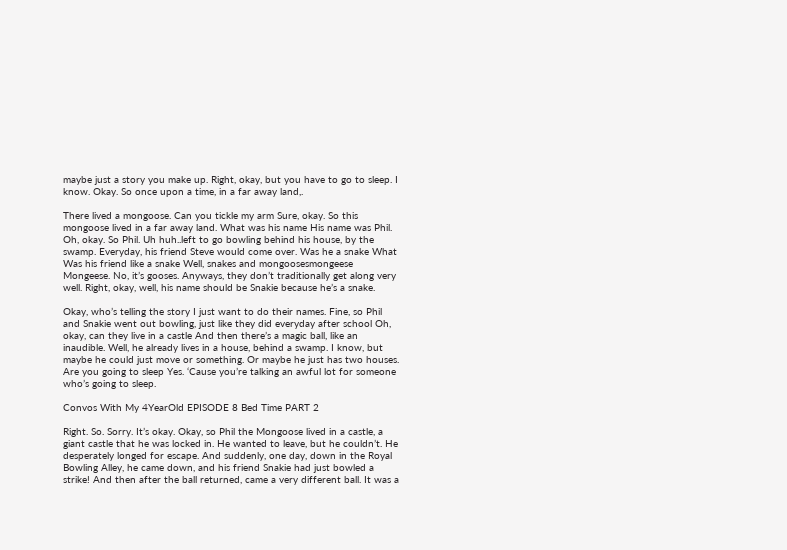maybe just a story you make up. Right, okay, but you have to go to sleep. I know. Okay. So once upon a time, in a far away land,.

There lived a mongoose. Can you tickle my arm Sure, okay. So this mongoose lived in a far away land. What was his name His name was Phil. Oh, okay. So Phil. Uh huh..left to go bowling behind his house, by the swamp. Everyday, his friend Steve would come over. Was he a snake What Was his friend like a snake Well, snakes and mongoosesmongeese Mongeese. No, it’s gooses. Anyways, they don’t traditionally get along very well. Right, okay, well, his name should be Snakie because he’s a snake.

Okay, who’s telling the story I just want to do their names. Fine, so Phil and Snakie went out bowling, just like they did everyday after school Oh, okay, can they live in a castle And then there’s a magic ball, like an inaudible. Well, he already lives in a house, behind a swamp. I know, but maybe he could just move or something. Or maybe he just has two houses. Are you going to sleep Yes. ‘Cause you’re talking an awful lot for someone who’s going to sleep.

Convos With My 4YearOld EPISODE 8 Bed Time PART 2

Right. So. Sorry. It’s okay. Okay, so Phil the Mongoose lived in a castle, a giant castle that he was locked in. He wanted to leave, but he couldn’t. He desperately longed for escape. And suddenly, one day, down in the Royal Bowling Alley, he came down, and his friend Snakie had just bowled a strike! And then after the ball returned, came a very different ball. It was a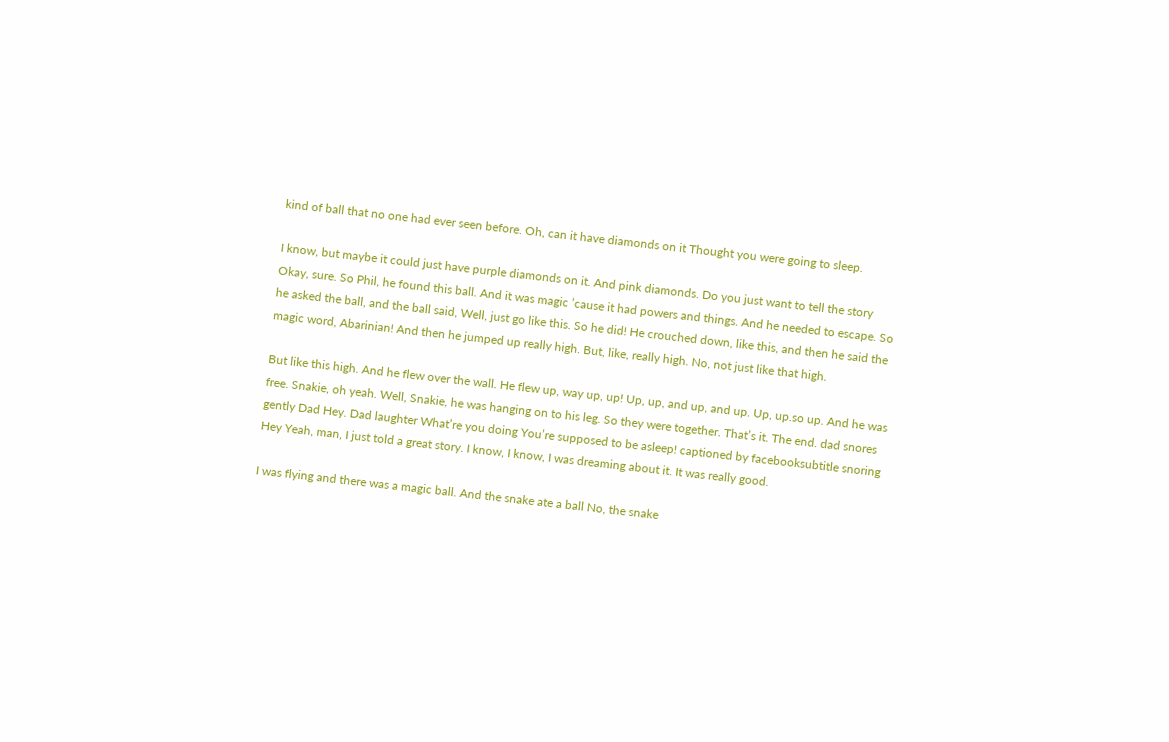kind of ball that no one had ever seen before. Oh, can it have diamonds on it Thought you were going to sleep.

I know, but maybe it could just have purple diamonds on it. And pink diamonds. Do you just want to tell the story Okay, sure. So Phil, he found this ball. And it was magic ’cause it had powers and things. And he needed to escape. So he asked the ball, and the ball said, Well, just go like this. So he did! He crouched down, like this, and then he said the magic word, Abarinian! And then he jumped up really high. But, like, really high. No, not just like that high.

But like this high. And he flew over the wall. He flew up, way up, up! Up, up, and up, and up. Up, up.so up. And he was free. Snakie, oh yeah. Well, Snakie, he was hanging on to his leg. So they were together. That’s it. The end. dad snores gently Dad Hey. Dad laughter What’re you doing You’re supposed to be asleep! captioned by facebooksubtitle snoring Hey Yeah, man, I just told a great story. I know, I know, I was dreaming about it. It was really good.

I was flying and there was a magic ball. And the snake ate a ball No, the snake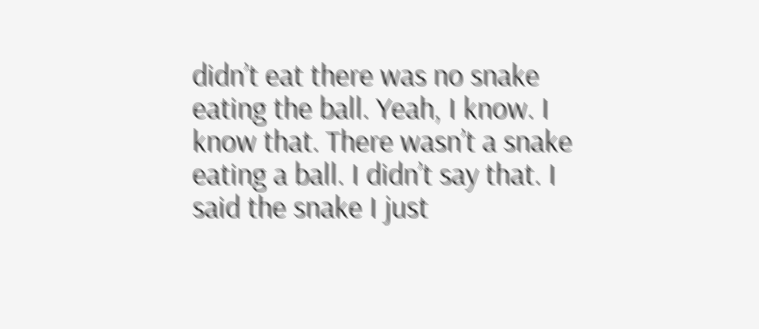didn’t eat there was no snake eating the ball. Yeah, I know. I know that. There wasn’t a snake eating a ball. I didn’t say that. I said the snake I just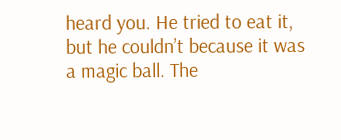heard you. He tried to eat it, but he couldn’t because it was a magic ball. The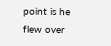point is he flew over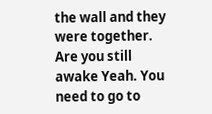the wall and they were together. Are you still awake Yeah. You need to go to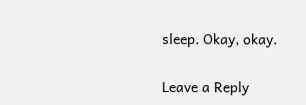sleep. Okay, okay.

Leave a Reply